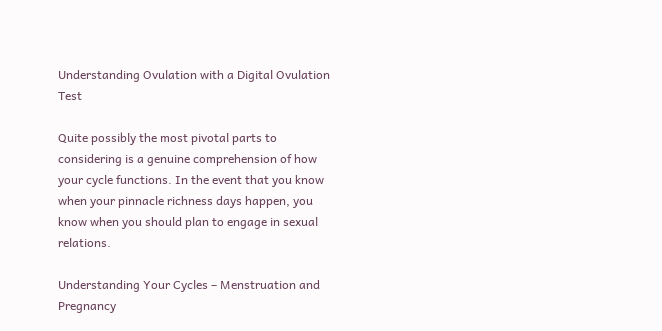Understanding Ovulation with a Digital Ovulation Test

Quite possibly the most pivotal parts to considering is a genuine comprehension of how your cycle functions. In the event that you know when your pinnacle richness days happen, you know when you should plan to engage in sexual relations.

Understanding Your Cycles – Menstruation and Pregnancy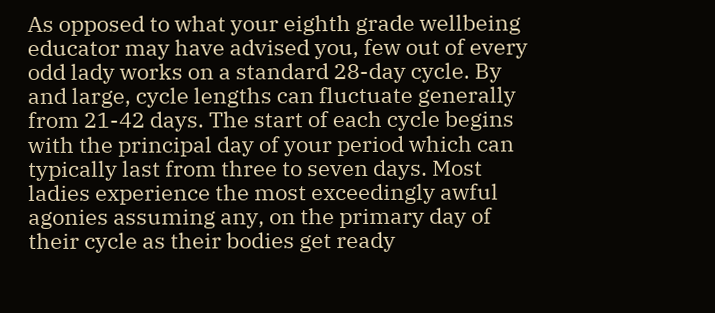As opposed to what your eighth grade wellbeing educator may have advised you, few out of every odd lady works on a standard 28-day cycle. By and large, cycle lengths can fluctuate generally from 21-42 days. The start of each cycle begins with the principal day of your period which can typically last from three to seven days. Most ladies experience the most exceedingly awful agonies assuming any, on the primary day of their cycle as their bodies get ready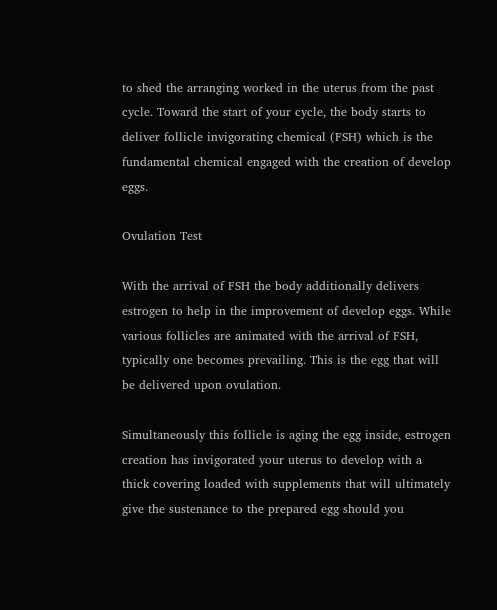to shed the arranging worked in the uterus from the past cycle. Toward the start of your cycle, the body starts to deliver follicle invigorating chemical (FSH) which is the fundamental chemical engaged with the creation of develop eggs.

Ovulation Test

With the arrival of FSH the body additionally delivers estrogen to help in the improvement of develop eggs. While various follicles are animated with the arrival of FSH, typically one becomes prevailing. This is the egg that will be delivered upon ovulation.

Simultaneously this follicle is aging the egg inside, estrogen creation has invigorated your uterus to develop with a thick covering loaded with supplements that will ultimately give the sustenance to the prepared egg should you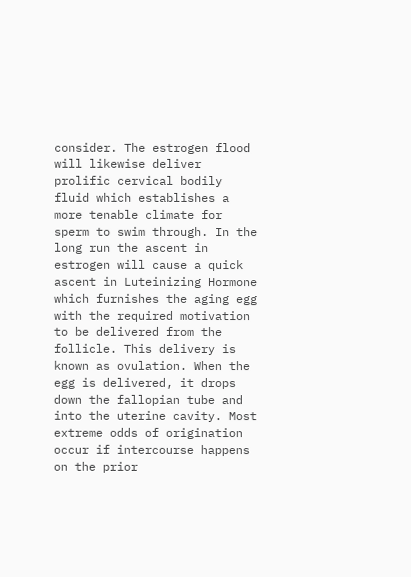consider. The estrogen flood will likewise deliver prolific cervical bodily fluid which establishes a more tenable climate for sperm to swim through. In the long run the ascent in estrogen will cause a quick ascent in Luteinizing Hormone which furnishes the aging egg with the required motivation to be delivered from the follicle. This delivery is known as ovulation. When the egg is delivered, it drops down the fallopian tube and into the uterine cavity. Most extreme odds of origination occur if intercourse happens on the prior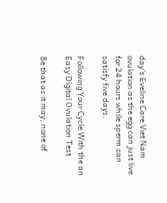day’s Eveline Care Viet Nam ovulation as the egg can just live for 24 hours while sperm can satisfy five days.

Following Your Cycle With the an Easy Digital Ovulation Test

Be that as it may, none of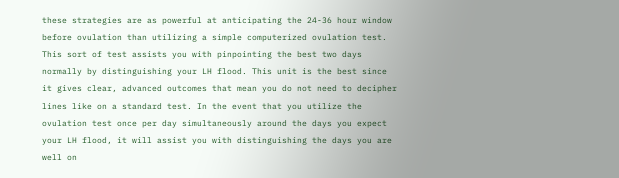these strategies are as powerful at anticipating the 24-36 hour window before ovulation than utilizing a simple computerized ovulation test. This sort of test assists you with pinpointing the best two days normally by distinguishing your LH flood. This unit is the best since it gives clear, advanced outcomes that mean you do not need to decipher lines like on a standard test. In the event that you utilize the ovulation test once per day simultaneously around the days you expect your LH flood, it will assist you with distinguishing the days you are well on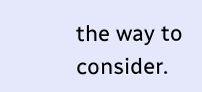the way to consider.